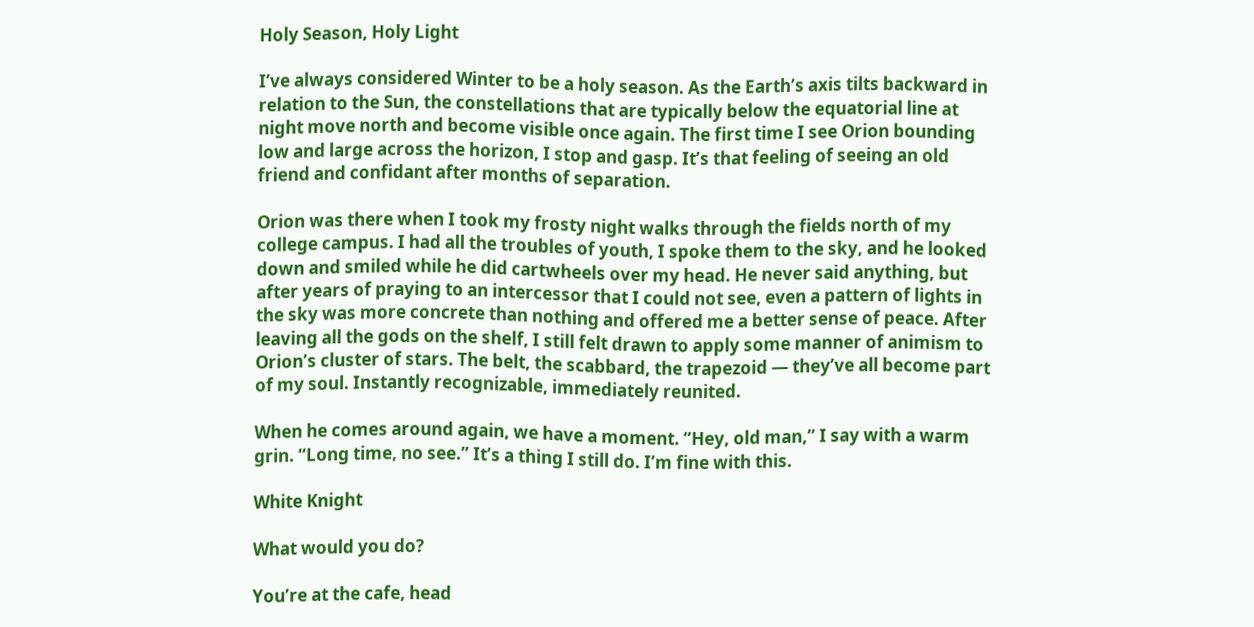Holy Season, Holy Light

I’ve always considered Winter to be a holy season. As the Earth’s axis tilts backward in relation to the Sun, the constellations that are typically below the equatorial line at night move north and become visible once again. The first time I see Orion bounding low and large across the horizon, I stop and gasp. It’s that feeling of seeing an old friend and confidant after months of separation.

Orion was there when I took my frosty night walks through the fields north of my college campus. I had all the troubles of youth, I spoke them to the sky, and he looked down and smiled while he did cartwheels over my head. He never said anything, but after years of praying to an intercessor that I could not see, even a pattern of lights in the sky was more concrete than nothing and offered me a better sense of peace. After leaving all the gods on the shelf, I still felt drawn to apply some manner of animism to Orion’s cluster of stars. The belt, the scabbard, the trapezoid — they’ve all become part of my soul. Instantly recognizable, immediately reunited.

When he comes around again, we have a moment. “Hey, old man,” I say with a warm grin. “Long time, no see.” It’s a thing I still do. I’m fine with this.

White Knight

What would you do?

You’re at the cafe, head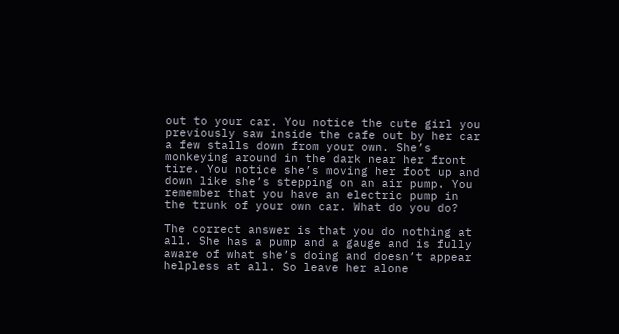out to your car. You notice the cute girl you previously saw inside the cafe out by her car a few stalls down from your own. She’s monkeying around in the dark near her front tire. You notice she’s moving her foot up and down like she’s stepping on an air pump. You remember that you have an electric pump in the trunk of your own car. What do you do?

The correct answer is that you do nothing at all. She has a pump and a gauge and is fully aware of what she’s doing and doesn’t appear helpless at all. So leave her alone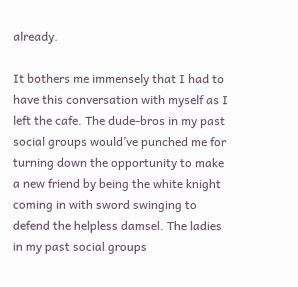already.

It bothers me immensely that I had to have this conversation with myself as I left the cafe. The dude-bros in my past social groups would’ve punched me for turning down the opportunity to make a new friend by being the white knight coming in with sword swinging to defend the helpless damsel. The ladies in my past social groups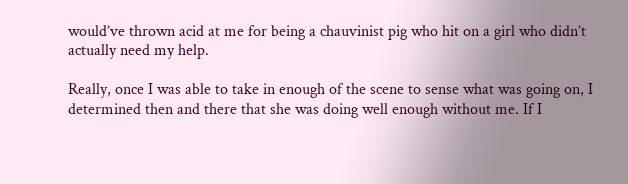would’ve thrown acid at me for being a chauvinist pig who hit on a girl who didn’t actually need my help.

Really, once I was able to take in enough of the scene to sense what was going on, I determined then and there that she was doing well enough without me. If I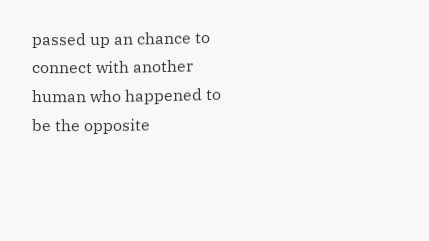passed up an chance to connect with another human who happened to be the opposite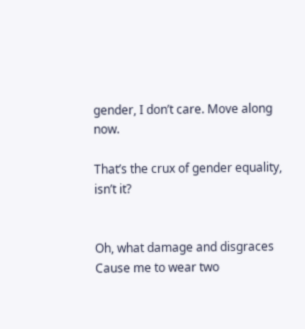gender, I don’t care. Move along now.

That’s the crux of gender equality, isn’t it?


Oh, what damage and disgraces
Cause me to wear two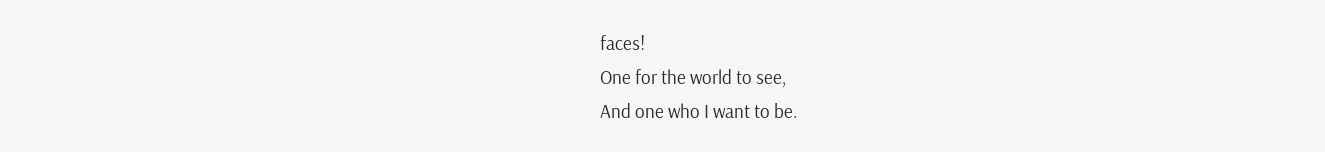faces!
One for the world to see,
And one who I want to be.